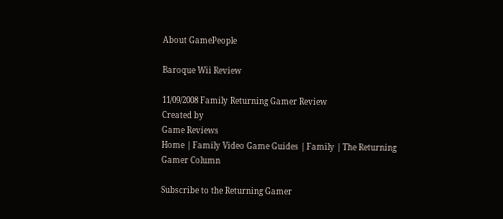About GamePeople

Baroque Wii Review

11/09/2008 Family Returning Gamer Review
Created by
Game Reviews
Home | Family Video Game Guides | Family | The Returning Gamer Column

Subscribe to the Returning Gamer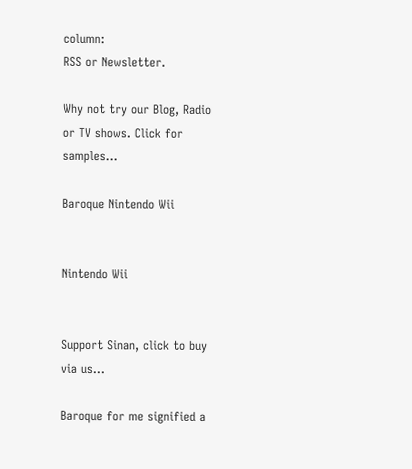column:
RSS or Newsletter.

Why not try our Blog, Radio or TV shows. Click for samples...

Baroque Nintendo Wii


Nintendo Wii


Support Sinan, click to buy via us...

Baroque for me signified a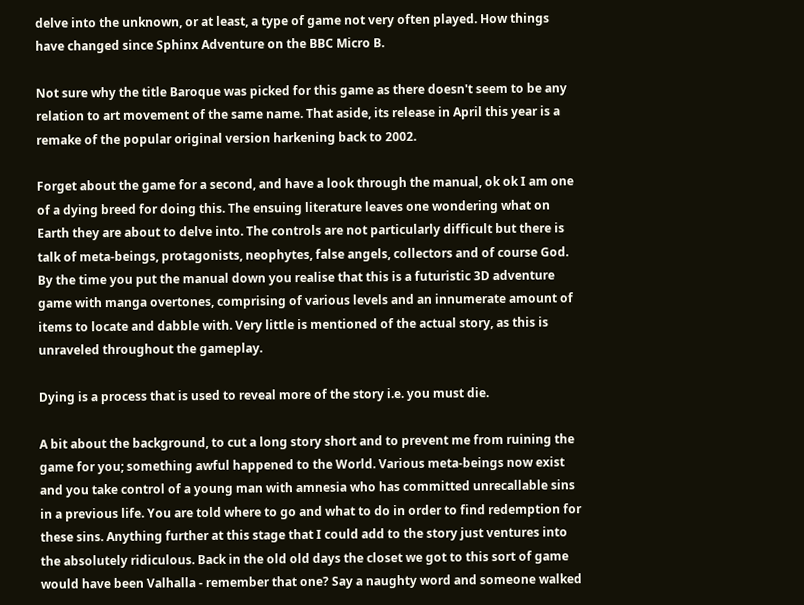delve into the unknown, or at least, a type of game not very often played. How things have changed since Sphinx Adventure on the BBC Micro B.

Not sure why the title Baroque was picked for this game as there doesn't seem to be any relation to art movement of the same name. That aside, its release in April this year is a remake of the popular original version harkening back to 2002.

Forget about the game for a second, and have a look through the manual, ok ok I am one of a dying breed for doing this. The ensuing literature leaves one wondering what on Earth they are about to delve into. The controls are not particularly difficult but there is talk of meta-beings, protagonists, neophytes, false angels, collectors and of course God. By the time you put the manual down you realise that this is a futuristic 3D adventure game with manga overtones, comprising of various levels and an innumerate amount of items to locate and dabble with. Very little is mentioned of the actual story, as this is unraveled throughout the gameplay.

Dying is a process that is used to reveal more of the story i.e. you must die.

A bit about the background, to cut a long story short and to prevent me from ruining the game for you; something awful happened to the World. Various meta-beings now exist and you take control of a young man with amnesia who has committed unrecallable sins in a previous life. You are told where to go and what to do in order to find redemption for these sins. Anything further at this stage that I could add to the story just ventures into the absolutely ridiculous. Back in the old old days the closet we got to this sort of game would have been Valhalla - remember that one? Say a naughty word and someone walked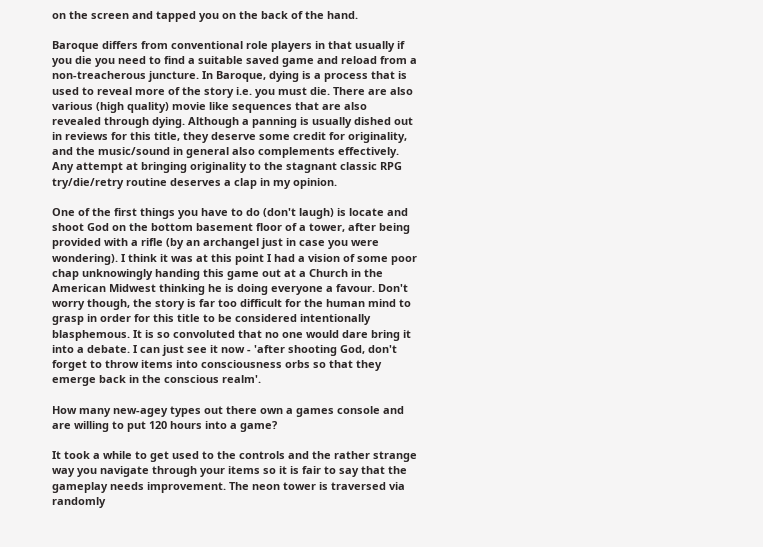on the screen and tapped you on the back of the hand.

Baroque differs from conventional role players in that usually if you die you need to find a suitable saved game and reload from a non-treacherous juncture. In Baroque, dying is a process that is used to reveal more of the story i.e. you must die. There are also various (high quality) movie like sequences that are also revealed through dying. Although a panning is usually dished out in reviews for this title, they deserve some credit for originality, and the music/sound in general also complements effectively. Any attempt at bringing originality to the stagnant classic RPG try/die/retry routine deserves a clap in my opinion.

One of the first things you have to do (don't laugh) is locate and shoot God on the bottom basement floor of a tower, after being provided with a rifle (by an archangel just in case you were wondering). I think it was at this point I had a vision of some poor chap unknowingly handing this game out at a Church in the American Midwest thinking he is doing everyone a favour. Don't worry though, the story is far too difficult for the human mind to grasp in order for this title to be considered intentionally blasphemous. It is so convoluted that no one would dare bring it into a debate. I can just see it now - 'after shooting God, don't forget to throw items into consciousness orbs so that they emerge back in the conscious realm'.

How many new-agey types out there own a games console and are willing to put 120 hours into a game?

It took a while to get used to the controls and the rather strange way you navigate through your items so it is fair to say that the gameplay needs improvement. The neon tower is traversed via randomly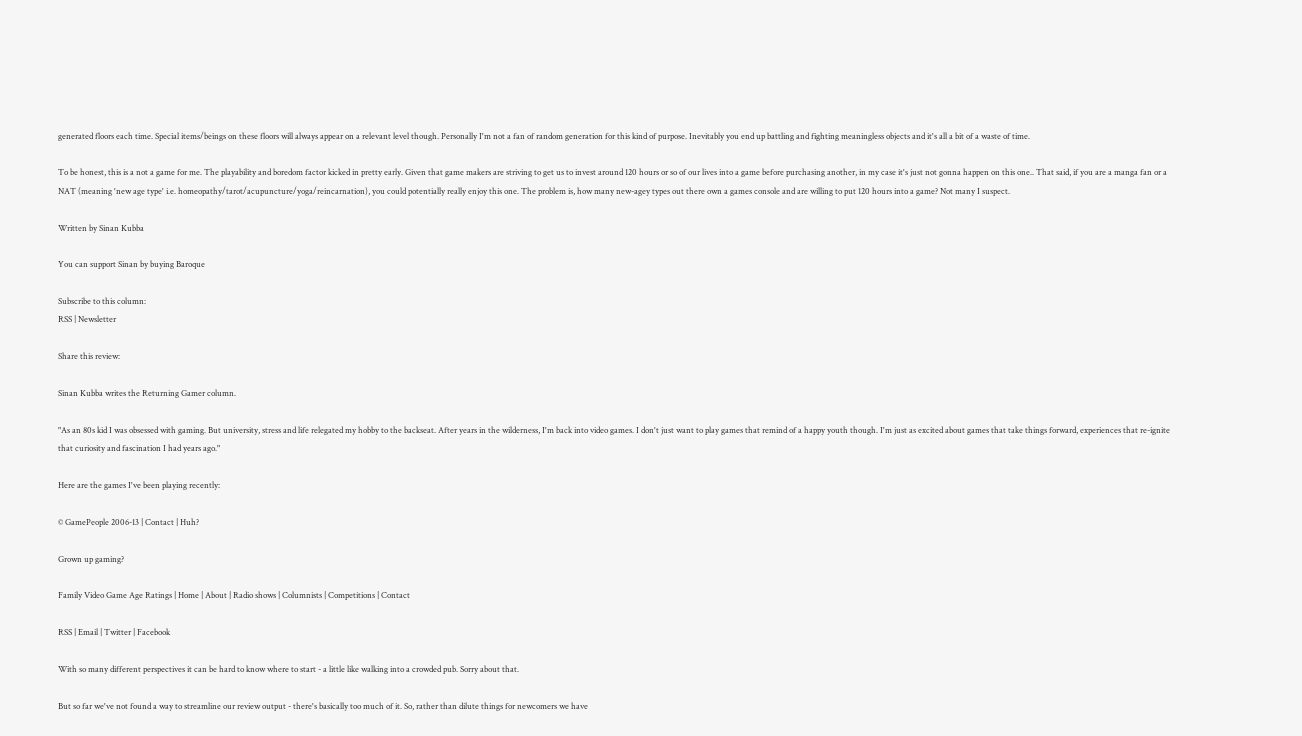generated floors each time. Special items/beings on these floors will always appear on a relevant level though. Personally I'm not a fan of random generation for this kind of purpose. Inevitably you end up battling and fighting meaningless objects and it's all a bit of a waste of time.

To be honest, this is a not a game for me. The playability and boredom factor kicked in pretty early. Given that game makers are striving to get us to invest around 120 hours or so of our lives into a game before purchasing another, in my case it's just not gonna happen on this one.. That said, if you are a manga fan or a NAT (meaning 'new age type' i.e. homeopathy/tarot/acupuncture/yoga/reincarnation), you could potentially really enjoy this one. The problem is, how many new-agey types out there own a games console and are willing to put 120 hours into a game? Not many I suspect.

Written by Sinan Kubba

You can support Sinan by buying Baroque

Subscribe to this column:
RSS | Newsletter

Share this review:

Sinan Kubba writes the Returning Gamer column.

"As an 80s kid I was obsessed with gaming. But university, stress and life relegated my hobby to the backseat. After years in the wilderness, I'm back into video games. I don't just want to play games that remind of a happy youth though. I'm just as excited about games that take things forward, experiences that re-ignite that curiosity and fascination I had years ago."

Here are the games I've been playing recently:

© GamePeople 2006-13 | Contact | Huh?

Grown up gaming?

Family Video Game Age Ratings | Home | About | Radio shows | Columnists | Competitions | Contact

RSS | Email | Twitter | Facebook

With so many different perspectives it can be hard to know where to start - a little like walking into a crowded pub. Sorry about that.

But so far we've not found a way to streamline our review output - there's basically too much of it. So, rather than dilute things for newcomers we have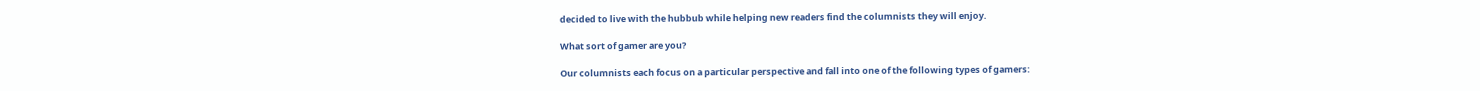decided to live with the hubbub while helping new readers find the columnists they will enjoy.

What sort of gamer are you?

Our columnists each focus on a particular perspective and fall into one of the following types of gamers: